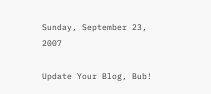Sunday, September 23, 2007

Update Your Blog, Bub!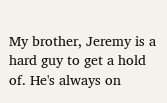My brother, Jeremy is a hard guy to get a hold of. He's always on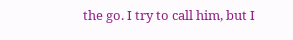the go. I try to call him, but I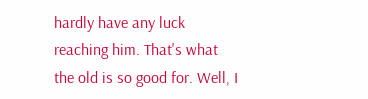hardly have any luck reaching him. That's what the old is so good for. Well, I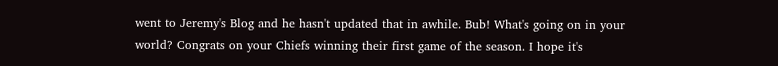went to Jeremy's Blog and he hasn't updated that in awhile. Bub! What's going on in your world? Congrats on your Chiefs winning their first game of the season. I hope it's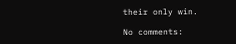their only win.

No comments: